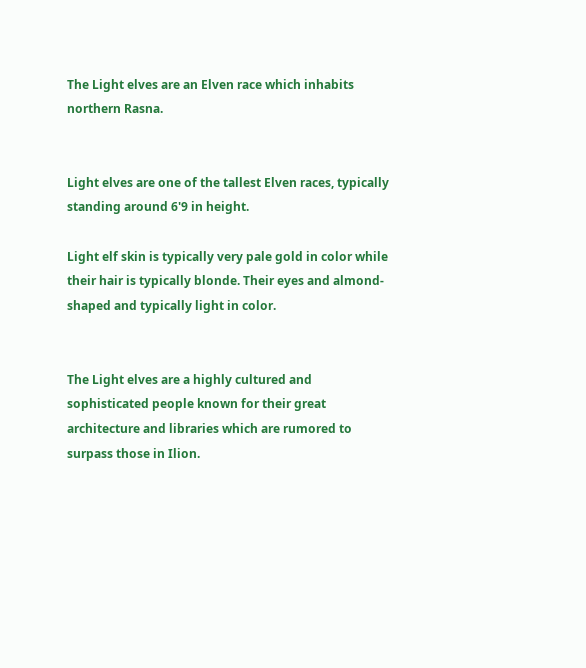The Light elves are an Elven race which inhabits northern Rasna.


Light elves are one of the tallest Elven races, typically standing around 6'9 in height.

Light elf skin is typically very pale gold in color while their hair is typically blonde. Their eyes and almond-shaped and typically light in color.


The Light elves are a highly cultured and sophisticated people known for their great architecture and libraries which are rumored to surpass those in Ilion.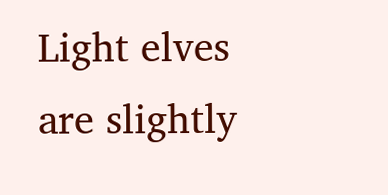Light elves are slightly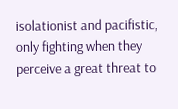isolationist and pacifistic, only fighting when they perceive a great threat to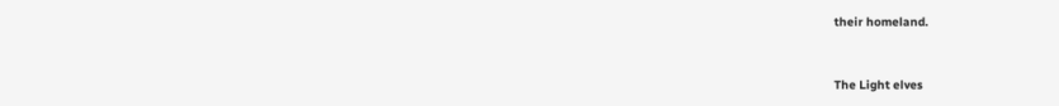their homeland.


The Light elves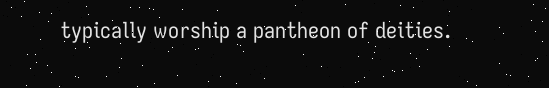typically worship a pantheon of deities.